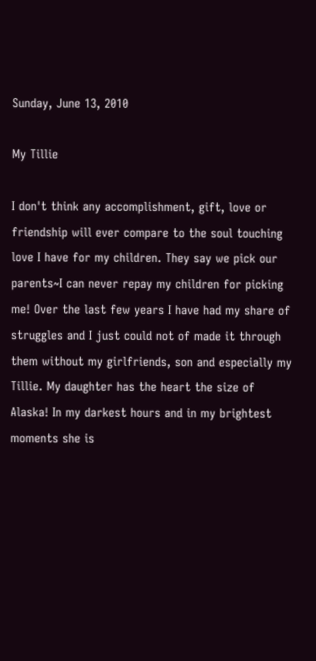Sunday, June 13, 2010

My Tillie

I don't think any accomplishment, gift, love or friendship will ever compare to the soul touching love I have for my children. They say we pick our parents~I can never repay my children for picking me! Over the last few years I have had my share of struggles and I just could not of made it through them without my girlfriends, son and especially my Tillie. My daughter has the heart the size of Alaska! In my darkest hours and in my brightest moments she is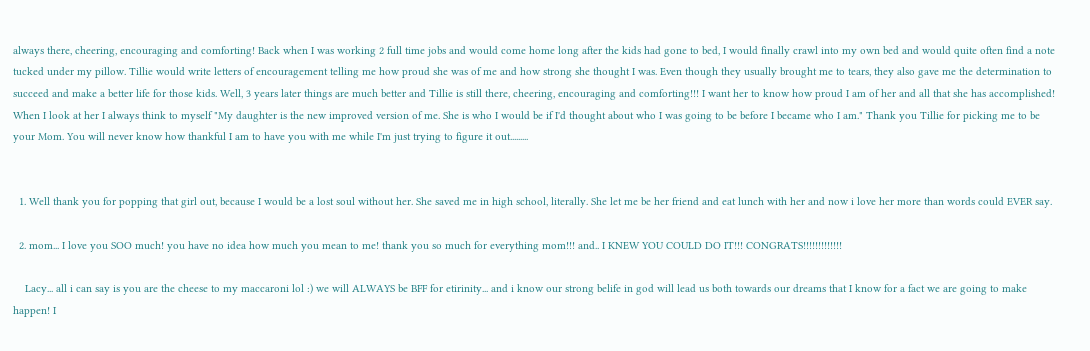always there, cheering, encouraging and comforting! Back when I was working 2 full time jobs and would come home long after the kids had gone to bed, I would finally crawl into my own bed and would quite often find a note tucked under my pillow. Tillie would write letters of encouragement telling me how proud she was of me and how strong she thought I was. Even though they usually brought me to tears, they also gave me the determination to succeed and make a better life for those kids. Well, 3 years later things are much better and Tillie is still there, cheering, encouraging and comforting!!! I want her to know how proud I am of her and all that she has accomplished! When I look at her I always think to myself "My daughter is the new improved version of me. She is who I would be if I'd thought about who I was going to be before I became who I am." Thank you Tillie for picking me to be your Mom. You will never know how thankful I am to have you with me while I'm just trying to figure it out.........


  1. Well thank you for popping that girl out, because I would be a lost soul without her. She saved me in high school, literally. She let me be her friend and eat lunch with her and now i love her more than words could EVER say.

  2. mom... I love you SOO much! you have no idea how much you mean to me! thank you so much for everything mom!!! and.. I KNEW YOU COULD DO IT!!! CONGRATS!!!!!!!!!!!!!

    Lacy... all i can say is you are the cheese to my maccaroni lol :) we will ALWAYS be BFF for etirinity... and i know our strong belife in god will lead us both towards our dreams that I know for a fact we are going to make happen! I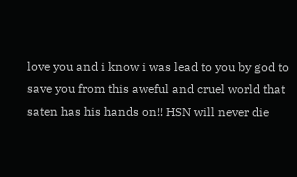love you and i know i was lead to you by god to save you from this aweful and cruel world that saten has his hands on!! HSN will never die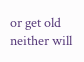or get old neither will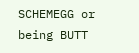SCHEMEGG or being BUTT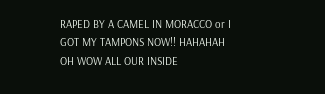RAPED BY A CAMEL IN MORACCO or I GOT MY TAMPONS NOW!! HAHAHAH OH WOW ALL OUR INSIDE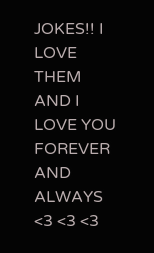JOKES!! I LOVE THEM AND I LOVE YOU FOREVER AND ALWAYS <3 <3 <3